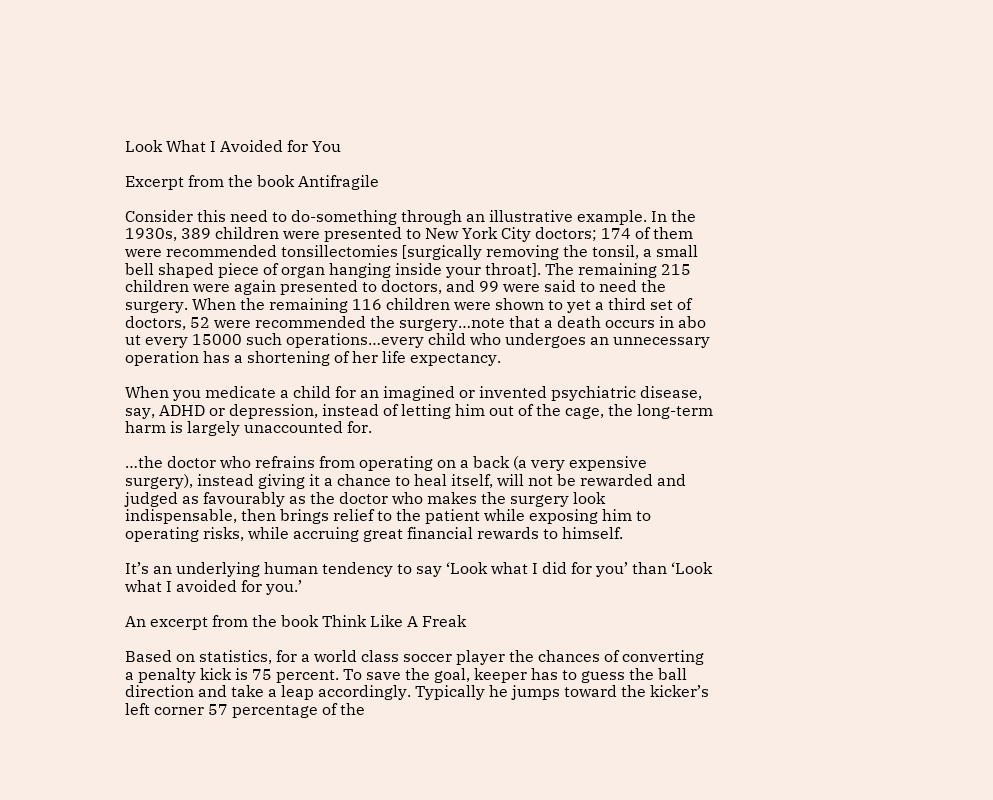Look What I Avoided for You

Excerpt from the book Antifragile

Consider this need to do-something through an illustrative example. In the 1930s, 389 children were presented to New York City doctors; 174 of them were recommended tonsillectomies [surgically removing the tonsil, a small bell shaped piece of organ hanging inside your throat]. The remaining 215 children were again presented to doctors, and 99 were said to need the surgery. When the remaining 116 children were shown to yet a third set of doctors, 52 were recommended the surgery…note that a death occurs in abo ut every 15000 such operations…every child who undergoes an unnecessary operation has a shortening of her life expectancy.

When you medicate a child for an imagined or invented psychiatric disease, say, ADHD or depression, instead of letting him out of the cage, the long-term harm is largely unaccounted for.

…the doctor who refrains from operating on a back (a very expensive surgery), instead giving it a chance to heal itself, will not be rewarded and judged as favourably as the doctor who makes the surgery look indispensable, then brings relief to the patient while exposing him to operating risks, while accruing great financial rewards to himself.

It’s an underlying human tendency to say ‘Look what I did for you’ than ‘Look what I avoided for you.’

An excerpt from the book Think Like A Freak

Based on statistics, for a world class soccer player the chances of converting a penalty kick is 75 percent. To save the goal, keeper has to guess the ball direction and take a leap accordingly. Typically he jumps toward the kicker’s left corner 57 percentage of the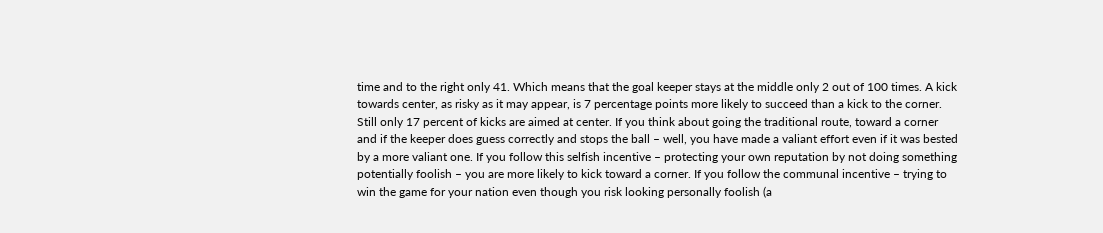time and to the right only 41. Which means that the goal keeper stays at the middle only 2 out of 100 times. A kick towards center, as risky as it may appear, is 7 percentage points more likely to succeed than a kick to the corner. Still only 17 percent of kicks are aimed at center. If you think about going the traditional route, toward a corner and if the keeper does guess correctly and stops the ball – well, you have made a valiant effort even if it was bested by a more valiant one. If you follow this selfish incentive – protecting your own reputation by not doing something potentially foolish – you are more likely to kick toward a corner. If you follow the communal incentive – trying to win the game for your nation even though you risk looking personally foolish (a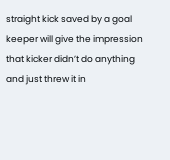straight kick saved by a goal keeper will give the impression that kicker didn’t do anything and just threw it in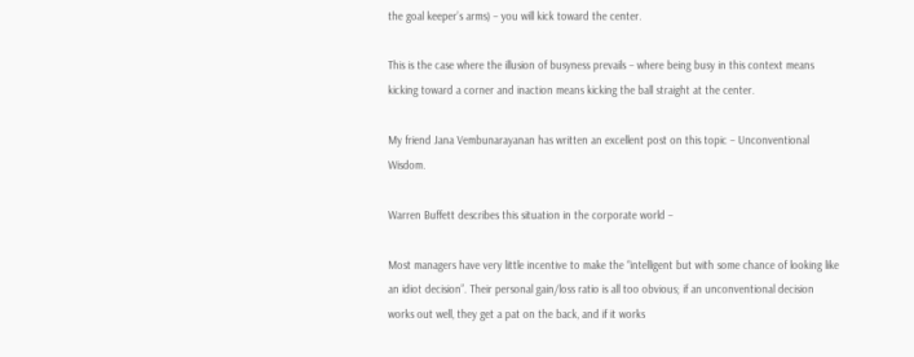the goal keeper’s arms) – you will kick toward the center.

This is the case where the illusion of busyness prevails – where being busy in this context means kicking toward a corner and inaction means kicking the ball straight at the center.

My friend Jana Vembunarayanan has written an excellent post on this topic – Unconventional Wisdom.

Warren Buffett describes this situation in the corporate world –

Most managers have very little incentive to make the “intelligent but with some chance of looking like an idiot decision”. Their personal gain/loss ratio is all too obvious; if an unconventional decision works out well, they get a pat on the back, and if it works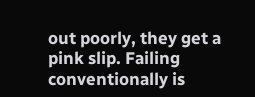out poorly, they get a pink slip. Failing conventionally is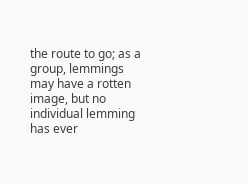the route to go; as a group, lemmings may have a rotten image, but no individual lemming has ever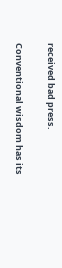received bad press.

Conventional wisdom has its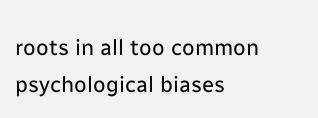roots in all too common psychological biases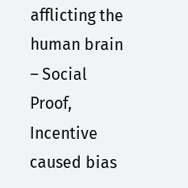afflicting the human brain – Social Proof, Incentive caused bias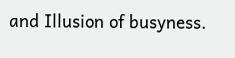and Illusion of busyness.